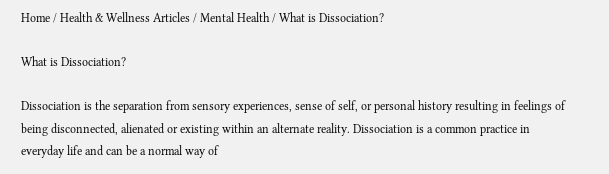Home / Health & Wellness Articles / Mental Health / What is Dissociation?

What is Dissociation?

Dissociation is the separation from sensory experiences, sense of self, or personal history resulting in feelings of being disconnected, alienated or existing within an alternate reality. Dissociation is a common practice in everyday life and can be a normal way of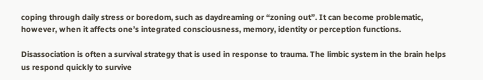coping through daily stress or boredom, such as daydreaming or “zoning out”. It can become problematic, however, when it affects one’s integrated consciousness, memory, identity or perception functions.

Disassociation is often a survival strategy that is used in response to trauma. The limbic system in the brain helps us respond quickly to survive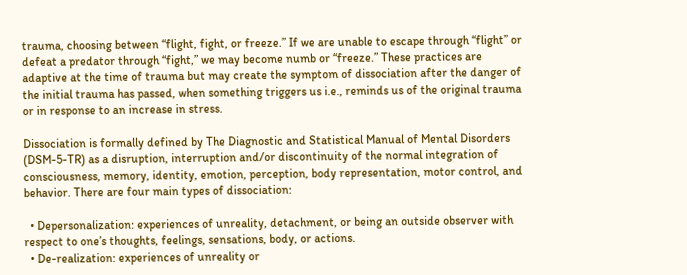trauma, choosing between “flight, fight, or freeze.” If we are unable to escape through “flight” or defeat a predator through “fight,” we may become numb or “freeze.” These practices are adaptive at the time of trauma but may create the symptom of dissociation after the danger of the initial trauma has passed, when something triggers us i.e., reminds us of the original trauma or in response to an increase in stress.

Dissociation is formally defined by The Diagnostic and Statistical Manual of Mental Disorders (DSM-5-TR) as a disruption, interruption and/or discontinuity of the normal integration of consciousness, memory, identity, emotion, perception, body representation, motor control, and behavior. There are four main types of dissociation:

  • Depersonalization: experiences of unreality, detachment, or being an outside observer with respect to one’s thoughts, feelings, sensations, body, or actions.
  • De-realization: experiences of unreality or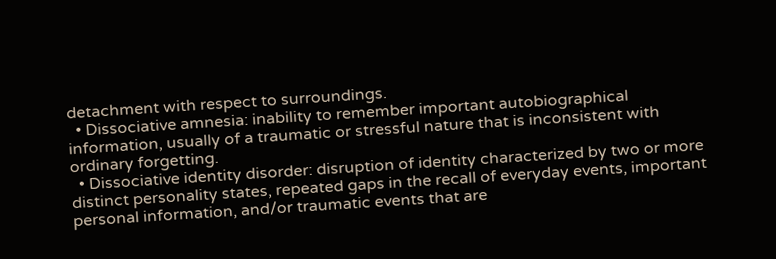detachment with respect to surroundings.
  • Dissociative amnesia: inability to remember important autobiographical information, usually of a traumatic or stressful nature that is inconsistent with ordinary forgetting.
  • Dissociative identity disorder: disruption of identity characterized by two or more distinct personality states, repeated gaps in the recall of everyday events, important personal information, and/or traumatic events that are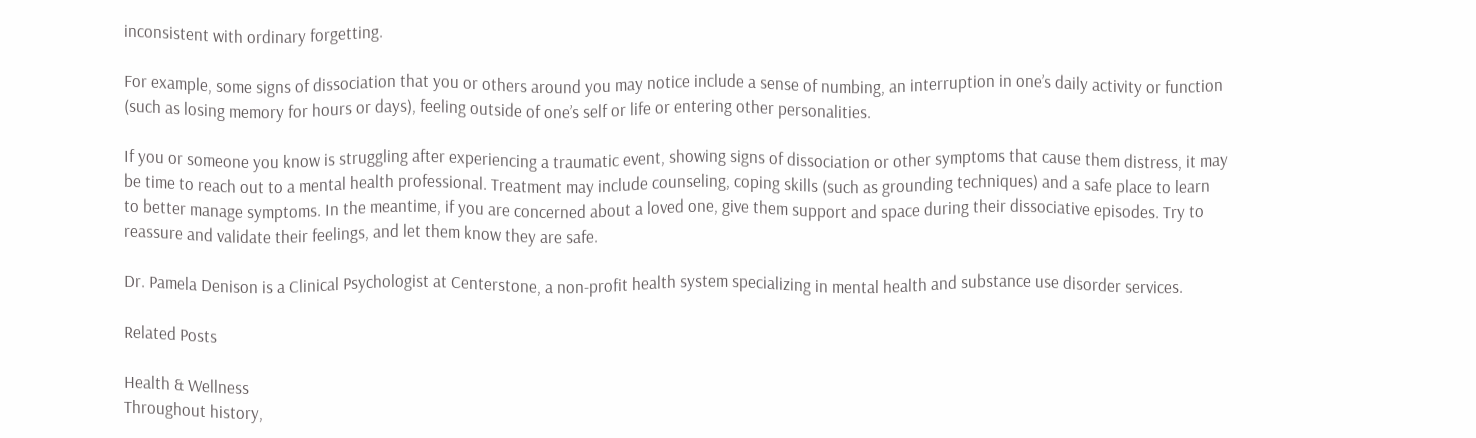inconsistent with ordinary forgetting.

For example, some signs of dissociation that you or others around you may notice include a sense of numbing, an interruption in one’s daily activity or function (such as losing memory for hours or days), feeling outside of one’s self or life or entering other personalities.

If you or someone you know is struggling after experiencing a traumatic event, showing signs of dissociation or other symptoms that cause them distress, it may be time to reach out to a mental health professional. Treatment may include counseling, coping skills (such as grounding techniques) and a safe place to learn to better manage symptoms. In the meantime, if you are concerned about a loved one, give them support and space during their dissociative episodes. Try to reassure and validate their feelings, and let them know they are safe.

Dr. Pamela Denison is a Clinical Psychologist at Centerstone, a non-profit health system specializing in mental health and substance use disorder services.

Related Posts

Health & Wellness
Throughout history,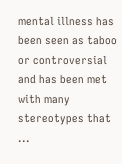mental illness has been seen as taboo or controversial and has been met with many stereotypes that ...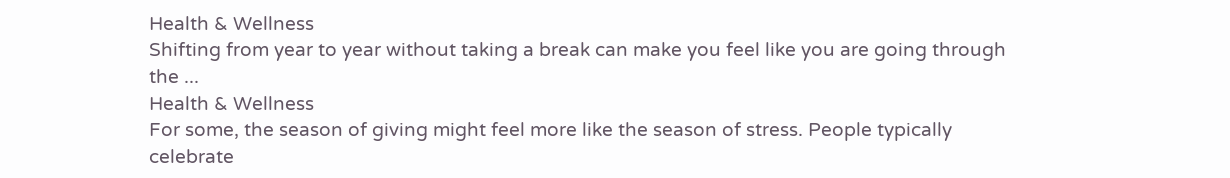Health & Wellness
Shifting from year to year without taking a break can make you feel like you are going through the ...
Health & Wellness
For some, the season of giving might feel more like the season of stress. People typically celebrate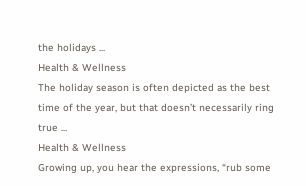the holidays ...
Health & Wellness
The holiday season is often depicted as the best time of the year, but that doesn’t necessarily ring true ...
Health & Wellness
Growing up, you hear the expressions, “rub some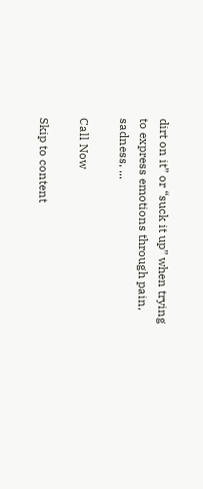dirt on it” or “suck it up” when trying to express emotions through pain, sadness, ...

Call Now

Skip to content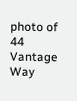photo of
44 Vantage Way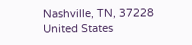Nashville, TN, 37228 United States